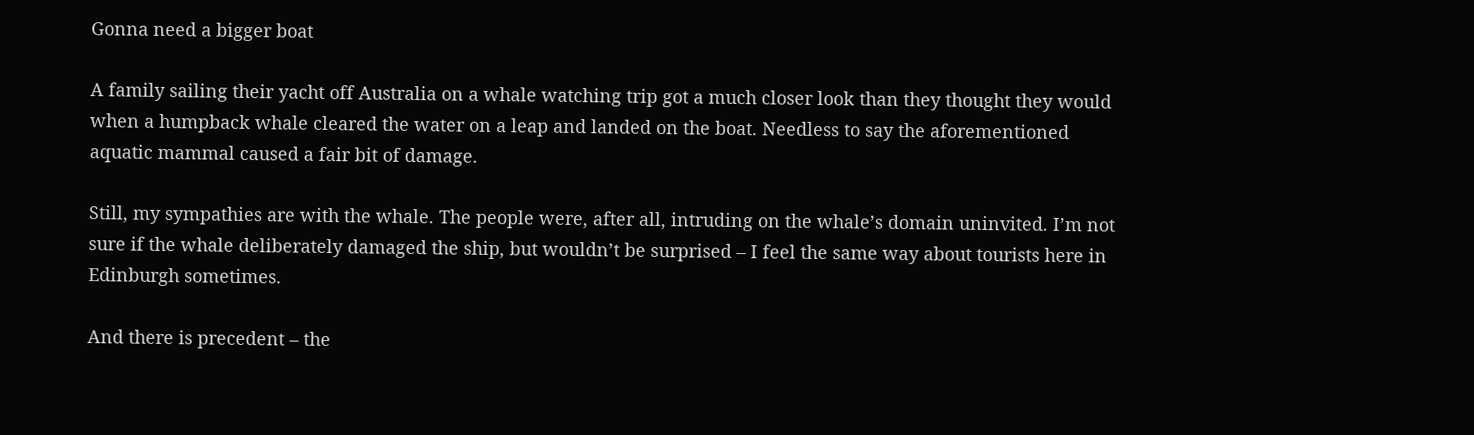Gonna need a bigger boat

A family sailing their yacht off Australia on a whale watching trip got a much closer look than they thought they would when a humpback whale cleared the water on a leap and landed on the boat. Needless to say the aforementioned aquatic mammal caused a fair bit of damage.

Still, my sympathies are with the whale. The people were, after all, intruding on the whale’s domain uninvited. I’m not sure if the whale deliberately damaged the ship, but wouldn’t be surprised – I feel the same way about tourists here in Edinburgh sometimes.

And there is precedent – the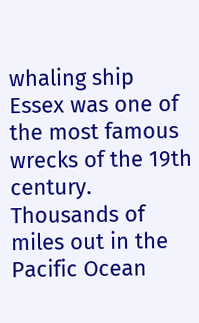whaling ship Essex was one of the most famous wrecks of the 19th century. Thousands of miles out in the Pacific Ocean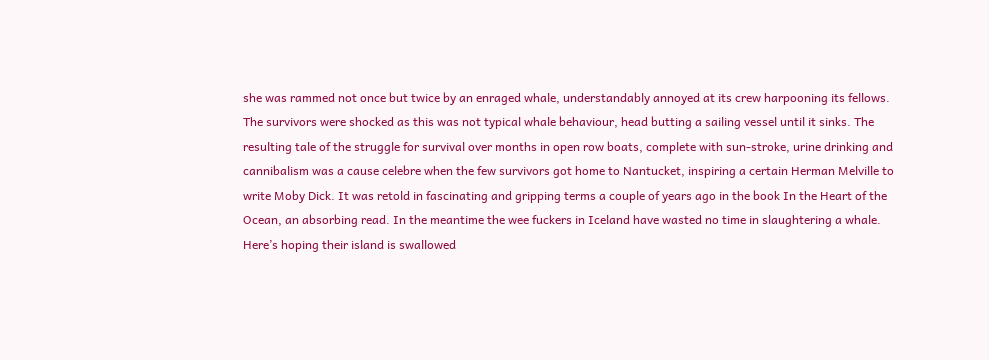she was rammed not once but twice by an enraged whale, understandably annoyed at its crew harpooning its fellows. The survivors were shocked as this was not typical whale behaviour, head butting a sailing vessel until it sinks. The resulting tale of the struggle for survival over months in open row boats, complete with sun-stroke, urine drinking and cannibalism was a cause celebre when the few survivors got home to Nantucket, inspiring a certain Herman Melville to write Moby Dick. It was retold in fascinating and gripping terms a couple of years ago in the book In the Heart of the Ocean, an absorbing read. In the meantime the wee fuckers in Iceland have wasted no time in slaughtering a whale. Here’s hoping their island is swallowed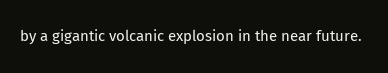by a gigantic volcanic explosion in the near future.